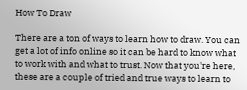How To Draw

There are a ton of ways to learn how to draw. You can get a lot of info online so it can be hard to know what to work with and what to trust. Now that you're here, these are a couple of tried and true ways to learn to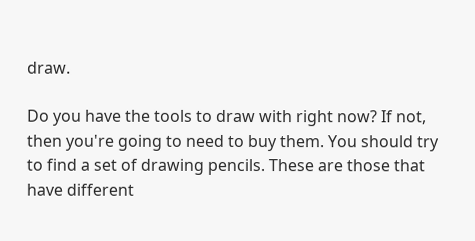draw.

Do you have the tools to draw with right now? If not, then you're going to need to buy them. You should try to find a set of drawing pencils. These are those that have different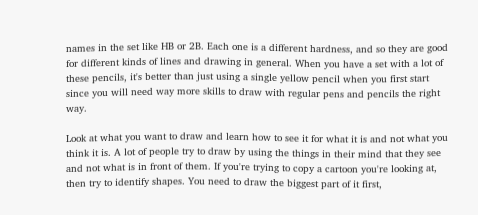names in the set like HB or 2B. Each one is a different hardness, and so they are good for different kinds of lines and drawing in general. When you have a set with a lot of these pencils, it's better than just using a single yellow pencil when you first start since you will need way more skills to draw with regular pens and pencils the right way.

Look at what you want to draw and learn how to see it for what it is and not what you think it is. A lot of people try to draw by using the things in their mind that they see and not what is in front of them. If you're trying to copy a cartoon you're looking at, then try to identify shapes. You need to draw the biggest part of it first,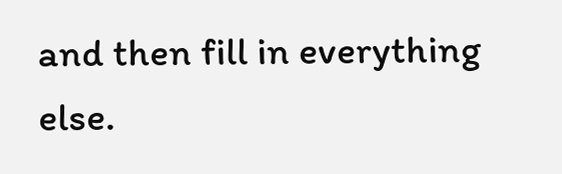and then fill in everything else.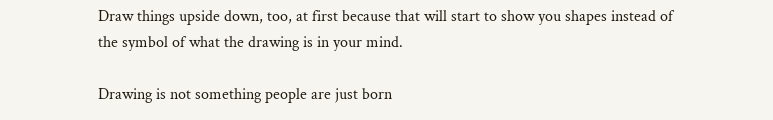Draw things upside down, too, at first because that will start to show you shapes instead of the symbol of what the drawing is in your mind.

Drawing is not something people are just born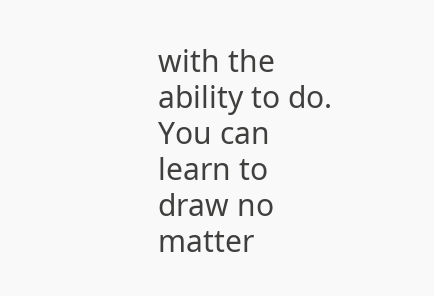with the ability to do. You can learn to draw no matter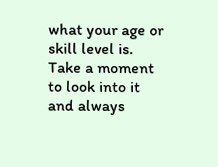what your age or skill level is. Take a moment to look into it and always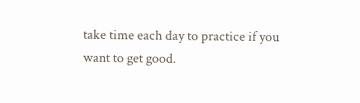take time each day to practice if you want to get good.